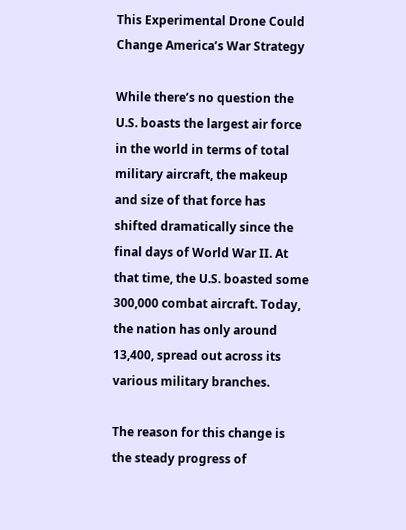This Experimental Drone Could Change America’s War Strategy

While there’s no question the U.S. boasts the largest air force in the world in terms of total military aircraft, the makeup and size of that force has shifted dramatically since the final days of World War II. At that time, the U.S. boasted some 300,000 combat aircraft. Today, the nation has only around 13,400, spread out across its various military branches.

The reason for this change is the steady progress of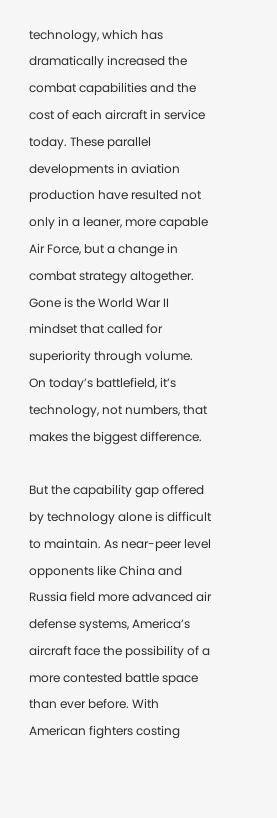technology, which has dramatically increased the combat capabilities and the cost of each aircraft in service today. These parallel developments in aviation production have resulted not only in a leaner, more capable Air Force, but a change in combat strategy altogether. Gone is the World War II mindset that called for superiority through volume. On today’s battlefield, it’s technology, not numbers, that makes the biggest difference.

But the capability gap offered by technology alone is difficult to maintain. As near-peer level opponents like China and Russia field more advanced air defense systems, America’s aircraft face the possibility of a more contested battle space than ever before. With American fighters costing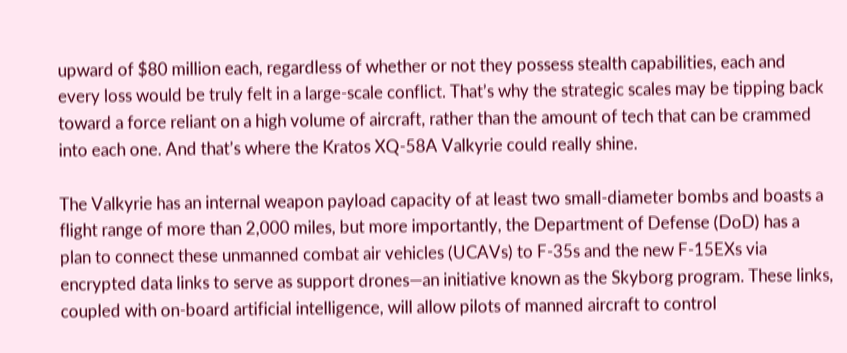upward of $80 million each, regardless of whether or not they possess stealth capabilities, each and every loss would be truly felt in a large-scale conflict. That’s why the strategic scales may be tipping back toward a force reliant on a high volume of aircraft, rather than the amount of tech that can be crammed into each one. And that’s where the Kratos XQ-58A Valkyrie could really shine.

The Valkyrie has an internal weapon payload capacity of at least two small-diameter bombs and boasts a flight range of more than 2,000 miles, but more importantly, the Department of Defense (DoD) has a plan to connect these unmanned combat air vehicles (UCAVs) to F-35s and the new F-15EXs via encrypted data links to serve as support drones—an initiative known as the Skyborg program. These links, coupled with on-board artificial intelligence, will allow pilots of manned aircraft to control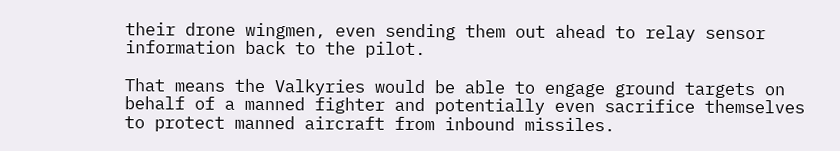their drone wingmen, even sending them out ahead to relay sensor information back to the pilot.

That means the Valkyries would be able to engage ground targets on behalf of a manned fighter and potentially even sacrifice themselves to protect manned aircraft from inbound missiles.